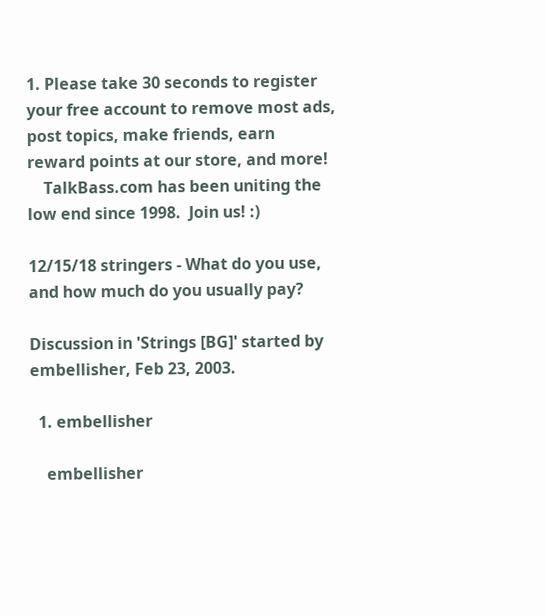1. Please take 30 seconds to register your free account to remove most ads, post topics, make friends, earn reward points at our store, and more!
    TalkBass.com has been uniting the low end since 1998.  Join us! :)

12/15/18 stringers - What do you use, and how much do you usually pay?

Discussion in 'Strings [BG]' started by embellisher, Feb 23, 2003.

  1. embellisher

    embellisher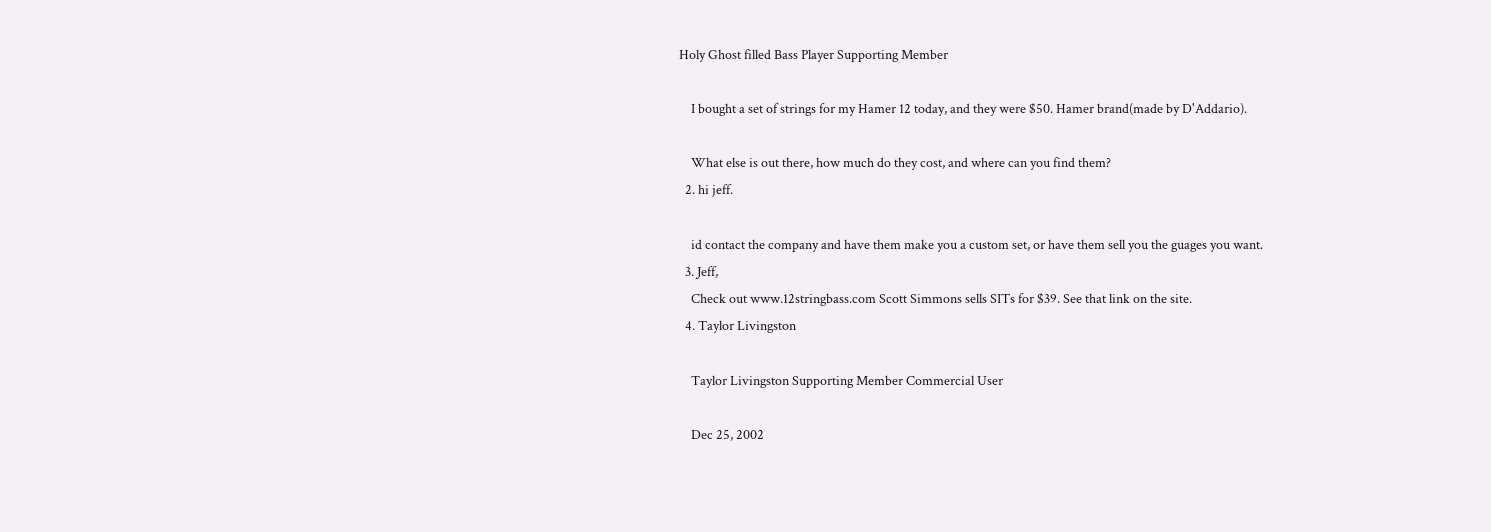Holy Ghost filled Bass Player Supporting Member

    I bought a set of strings for my Hamer 12 today, and they were $50. Hamer brand(made by D'Addario).

    What else is out there, how much do they cost, and where can you find them?
  2. hi jeff.

    id contact the company and have them make you a custom set, or have them sell you the guages you want.
  3. Jeff,
    Check out www.12stringbass.com Scott Simmons sells SITs for $39. See that link on the site.
  4. Taylor Livingston

    Taylor Livingston Supporting Member Commercial User

    Dec 25, 2002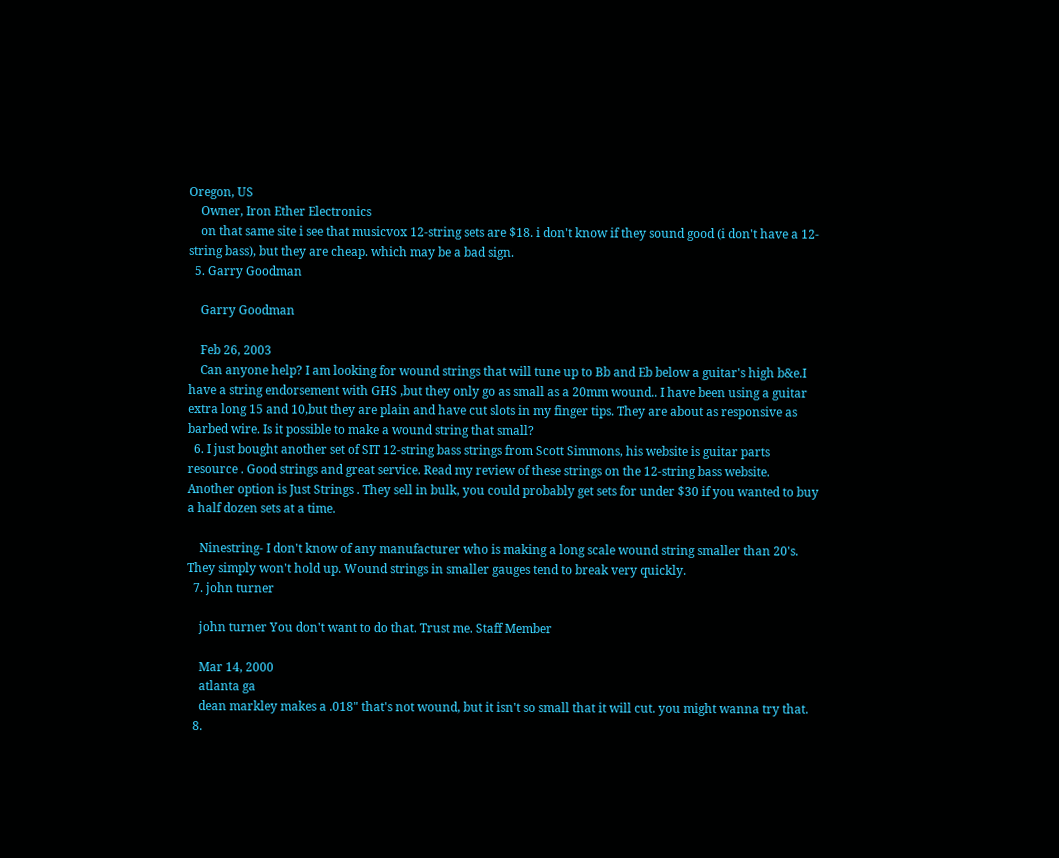Oregon, US
    Owner, Iron Ether Electronics
    on that same site i see that musicvox 12-string sets are $18. i don't know if they sound good (i don't have a 12-string bass), but they are cheap. which may be a bad sign.
  5. Garry Goodman

    Garry Goodman

    Feb 26, 2003
    Can anyone help? I am looking for wound strings that will tune up to Bb and Eb below a guitar's high b&e.I have a string endorsement with GHS ,but they only go as small as a 20mm wound.. I have been using a guitar extra long 15 and 10,but they are plain and have cut slots in my finger tips. They are about as responsive as barbed wire. Is it possible to make a wound string that small?
  6. I just bought another set of SIT 12-string bass strings from Scott Simmons, his website is guitar parts resource . Good strings and great service. Read my review of these strings on the 12-string bass website. Another option is Just Strings . They sell in bulk, you could probably get sets for under $30 if you wanted to buy a half dozen sets at a time.

    Ninestring- I don't know of any manufacturer who is making a long scale wound string smaller than 20's. They simply won't hold up. Wound strings in smaller gauges tend to break very quickly.
  7. john turner

    john turner You don't want to do that. Trust me. Staff Member

    Mar 14, 2000
    atlanta ga
    dean markley makes a .018" that's not wound, but it isn't so small that it will cut. you might wanna try that.
  8.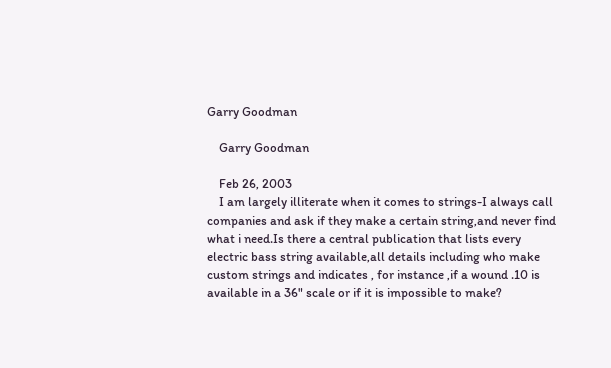Garry Goodman

    Garry Goodman

    Feb 26, 2003
    I am largely illiterate when it comes to strings-I always call companies and ask if they make a certain string,and never find what i need.Is there a central publication that lists every electric bass string available,all details including who make custom strings and indicates , for instance ,if a wound .10 is available in a 36" scale or if it is impossible to make?